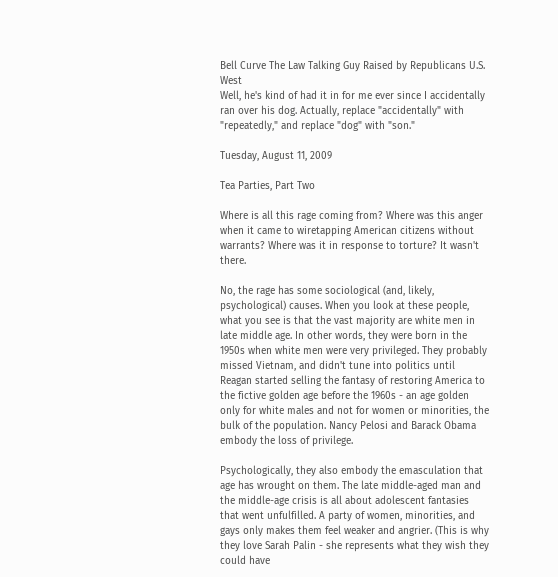Bell Curve The Law Talking Guy Raised by Republicans U.S. West
Well, he's kind of had it in for me ever since I accidentally ran over his dog. Actually, replace "accidentally" with "repeatedly," and replace "dog" with "son."

Tuesday, August 11, 2009

Tea Parties, Part Two

Where is all this rage coming from? Where was this anger when it came to wiretapping American citizens without warrants? Where was it in response to torture? It wasn't there.

No, the rage has some sociological (and, likely, psychological) causes. When you look at these people, what you see is that the vast majority are white men in late middle age. In other words, they were born in the 1950s when white men were very privileged. They probably missed Vietnam, and didn't tune into politics until Reagan started selling the fantasy of restoring America to the fictive golden age before the 1960s - an age golden only for white males and not for women or minorities, the bulk of the population. Nancy Pelosi and Barack Obama embody the loss of privilege.

Psychologically, they also embody the emasculation that age has wrought on them. The late middle-aged man and the middle-age crisis is all about adolescent fantasies that went unfulfilled. A party of women, minorities, and gays only makes them feel weaker and angrier. (This is why they love Sarah Palin - she represents what they wish they could have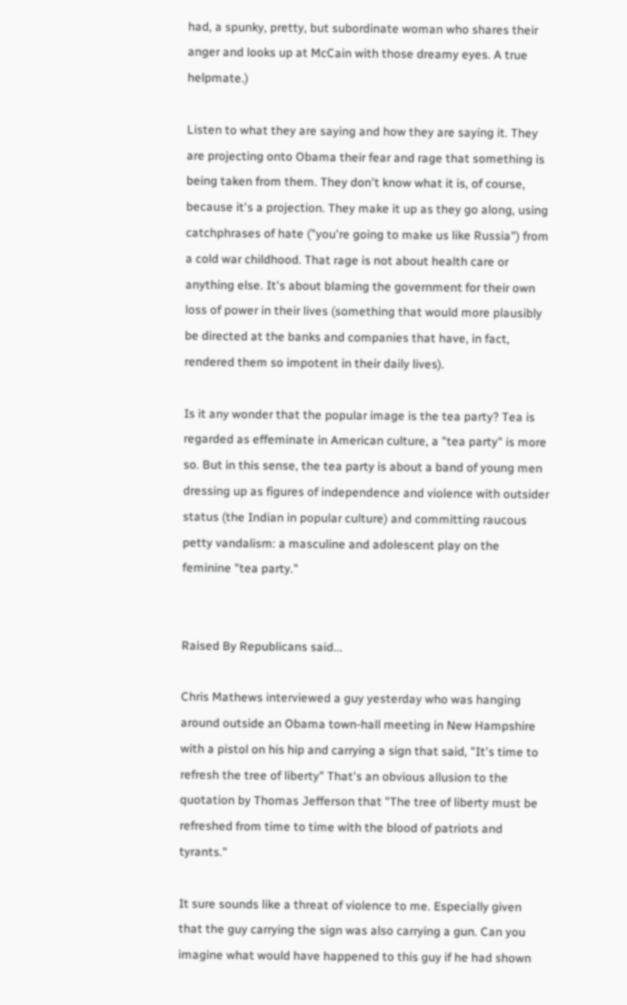had, a spunky, pretty, but subordinate woman who shares their anger and looks up at McCain with those dreamy eyes. A true helpmate.)

Listen to what they are saying and how they are saying it. They are projecting onto Obama their fear and rage that something is being taken from them. They don't know what it is, of course, because it's a projection. They make it up as they go along, using catchphrases of hate ("you're going to make us like Russia") from a cold war childhood. That rage is not about health care or anything else. It's about blaming the government for their own loss of power in their lives (something that would more plausibly be directed at the banks and companies that have, in fact, rendered them so impotent in their daily lives).

Is it any wonder that the popular image is the tea party? Tea is regarded as effeminate in American culture, a "tea party" is more so. But in this sense, the tea party is about a band of young men dressing up as figures of independence and violence with outsider status (the Indian in popular culture) and committing raucous petty vandalism: a masculine and adolescent play on the feminine "tea party."


Raised By Republicans said...

Chris Mathews interviewed a guy yesterday who was hanging around outside an Obama town-hall meeting in New Hampshire with a pistol on his hip and carrying a sign that said, "It's time to refresh the tree of liberty" That's an obvious allusion to the quotation by Thomas Jefferson that "The tree of liberty must be refreshed from time to time with the blood of patriots and tyrants."

It sure sounds like a threat of violence to me. Especially given that the guy carrying the sign was also carrying a gun. Can you imagine what would have happened to this guy if he had shown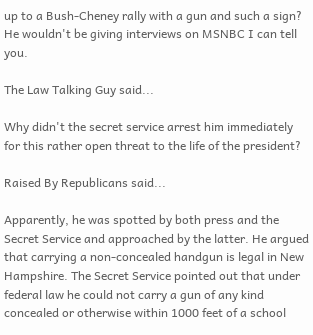up to a Bush-Cheney rally with a gun and such a sign? He wouldn't be giving interviews on MSNBC I can tell you.

The Law Talking Guy said...

Why didn't the secret service arrest him immediately for this rather open threat to the life of the president?

Raised By Republicans said...

Apparently, he was spotted by both press and the Secret Service and approached by the latter. He argued that carrying a non-concealed handgun is legal in New Hampshire. The Secret Service pointed out that under federal law he could not carry a gun of any kind concealed or otherwise within 1000 feet of a school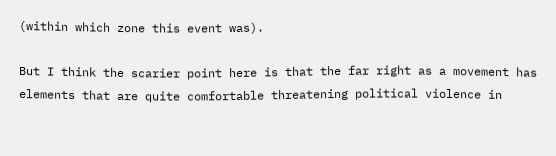(within which zone this event was).

But I think the scarier point here is that the far right as a movement has elements that are quite comfortable threatening political violence in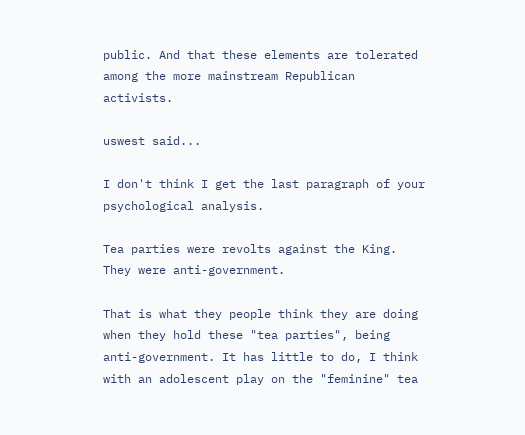public. And that these elements are tolerated among the more mainstream Republican activists.

uswest said...

I don't think I get the last paragraph of your psychological analysis.

Tea parties were revolts against the King. They were anti-government.

That is what they people think they are doing when they hold these "tea parties", being anti-government. It has little to do, I think with an adolescent play on the "feminine" tea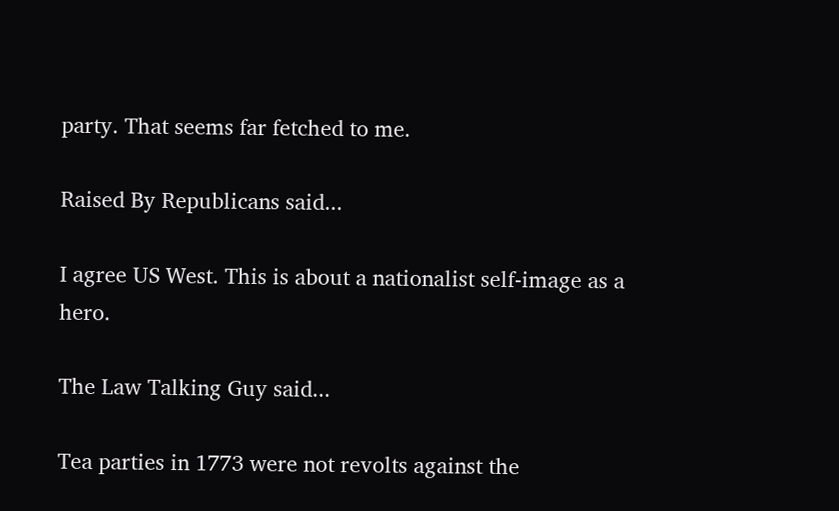party. That seems far fetched to me.

Raised By Republicans said...

I agree US West. This is about a nationalist self-image as a hero.

The Law Talking Guy said...

Tea parties in 1773 were not revolts against the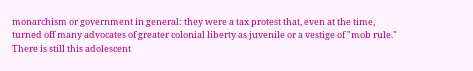monarchism or government in general: they were a tax protest that, even at the time, turned off many advocates of greater colonial liberty as juvenile or a vestige of "mob rule." There is still this adolescent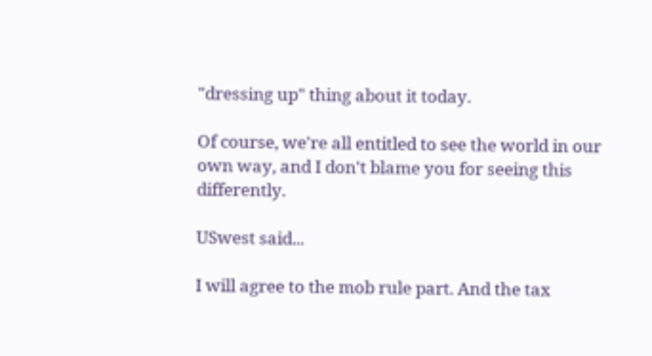"dressing up" thing about it today.

Of course, we're all entitled to see the world in our own way, and I don't blame you for seeing this differently.

USwest said...

I will agree to the mob rule part. And the tax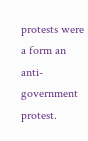protests were a form an anti-government protest.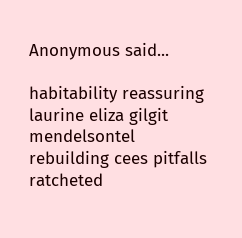Anonymous said...

habitability reassuring laurine eliza gilgit mendelsontel rebuilding cees pitfalls ratcheted